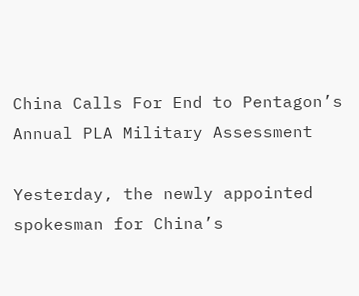China Calls For End to Pentagon’s Annual PLA Military Assessment

Yesterday, the newly appointed spokesman for China’s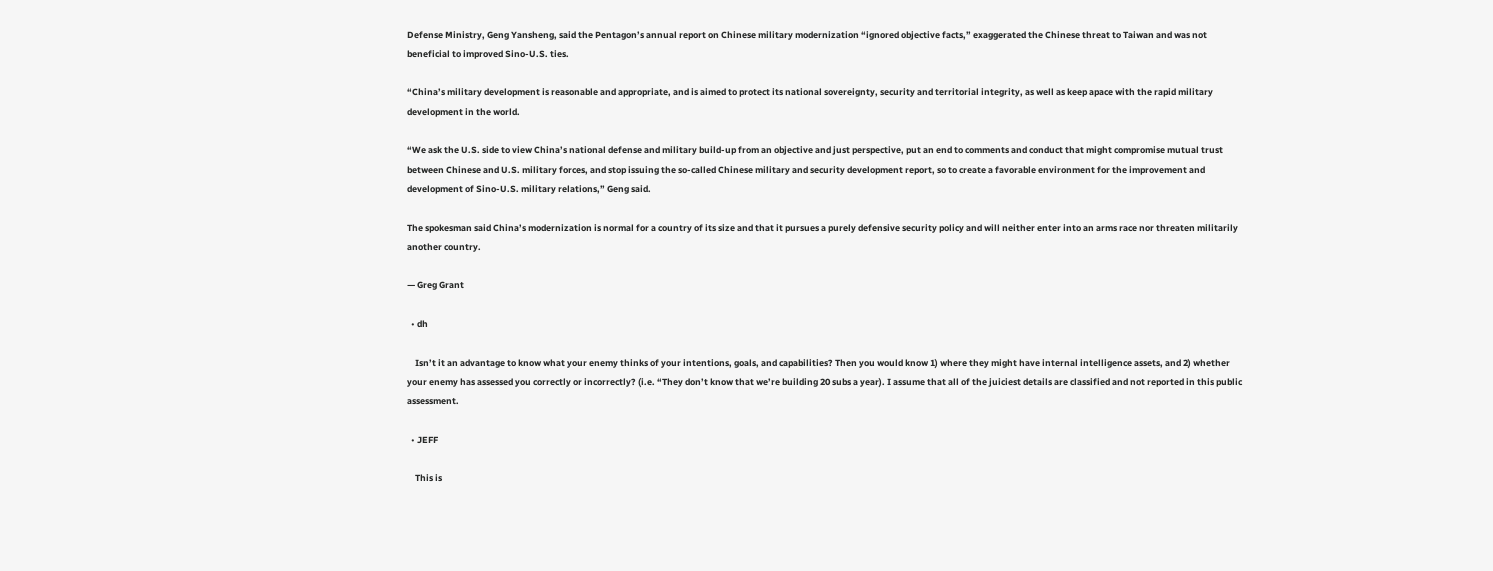Defense Ministry, Geng Yansheng, said the Pentagon’s annual report on Chinese military modernization “ignored objective facts,” exaggerated the Chinese threat to Taiwan and was not beneficial to improved Sino-U.S. ties.

“China’s military development is reasonable and appropriate, and is aimed to protect its national sovereignty, security and territorial integrity, as well as keep apace with the rapid military development in the world.

“We ask the U.S. side to view China’s national defense and military build-up from an objective and just perspective, put an end to comments and conduct that might compromise mutual trust between Chinese and U.S. military forces, and stop issuing the so-called Chinese military and security development report, so to create a favorable environment for the improvement and development of Sino-U.S. military relations,” Geng said.

The spokesman said China’s modernization is normal for a country of its size and that it pursues a purely defensive security policy and will neither enter into an arms race nor threaten militarily another country.

— Greg Grant

  • dh

    Isn’t it an advantage to know what your enemy thinks of your intentions, goals, and capabilities? Then you would know 1) where they might have internal intelligence assets, and 2) whether your enemy has assessed you correctly or incorrectly? (i.e. “They don’t know that we’re building 20 subs a year). I assume that all of the juiciest details are classified and not reported in this public assessment.

  • JEFF

    This is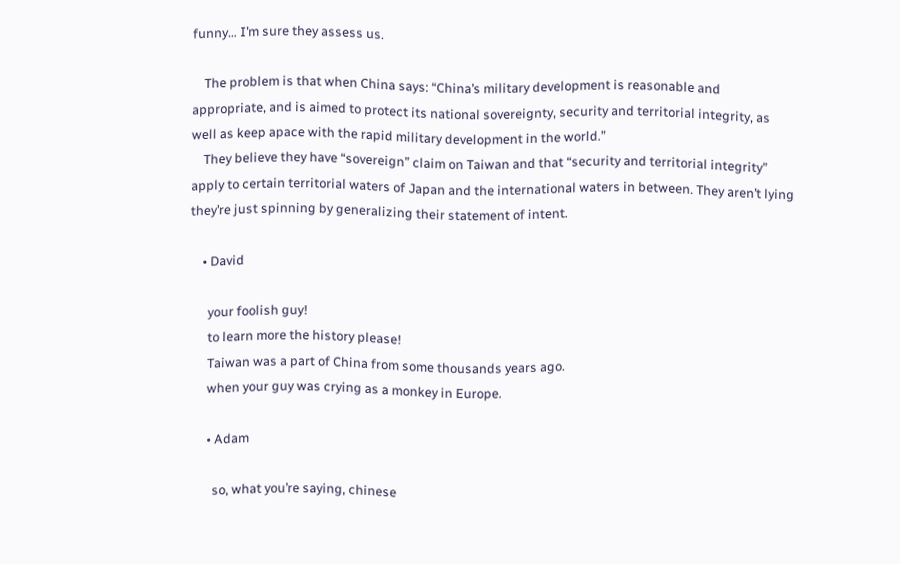funny… I’m sure they assess us.

    The problem is that when China says: “China’s military development is reasonable and appropriate, and is aimed to protect its national sovereignty, security and territorial integrity, as well as keep apace with the rapid military development in the world.”
    They believe they have “sovereign” claim on Taiwan and that “security and territorial integrity” apply to certain territorial waters of Japan and the international waters in between. They aren’t lying they’re just spinning by generalizing their statement of intent.

    • David

      your foolish guy!
      to learn more the history please!
      Taiwan was a part of China from some thousands years ago.
      when your guy was crying as a monkey in Europe.

      • Adam

        so, what you’re saying, chinese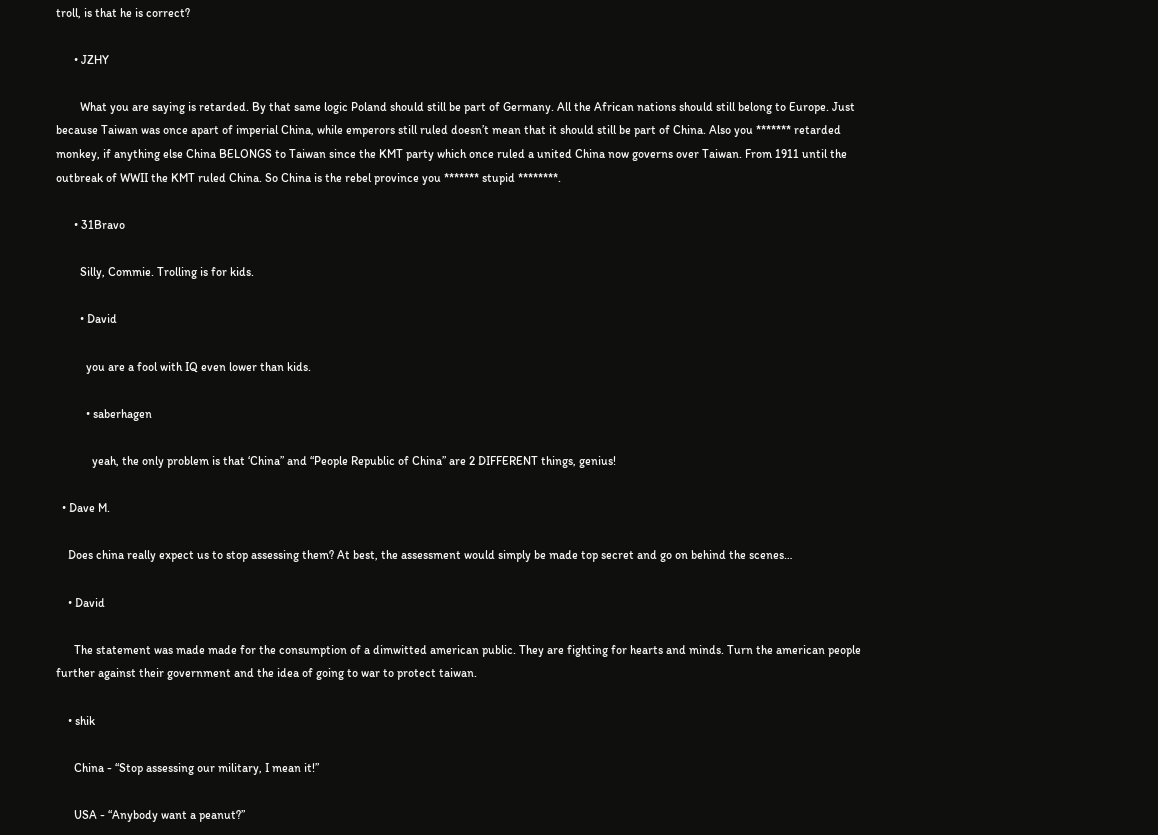troll, is that he is correct?

      • JZHY

        What you are saying is retarded. By that same logic Poland should still be part of Germany. All the African nations should still belong to Europe. Just because Taiwan was once apart of imperial China, while emperors still ruled doesn’t mean that it should still be part of China. Also you ******* retarded monkey, if anything else China BELONGS to Taiwan since the KMT party which once ruled a united China now governs over Taiwan. From 1911 until the outbreak of WWII the KMT ruled China. So China is the rebel province you ******* stupid ********.

      • 31Bravo

        Silly, Commie. Trolling is for kids.

        • David

          you are a fool with IQ even lower than kids.

          • saberhagen

            yeah, the only problem is that ‘China” and “People Republic of China” are 2 DIFFERENT things, genius!

  • Dave M.

    Does china really expect us to stop assessing them? At best, the assessment would simply be made top secret and go on behind the scenes…

    • David

      The statement was made made for the consumption of a dimwitted american public. They are fighting for hearts and minds. Turn the american people further against their government and the idea of going to war to protect taiwan.

    • shik

      China - “Stop assessing our military, I mean it!”

      USA - “Anybody want a peanut?”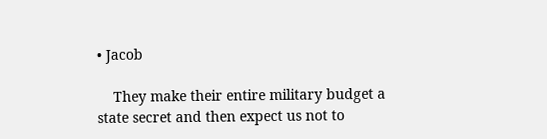• Jacob

    They make their entire military budget a state secret and then expect us not to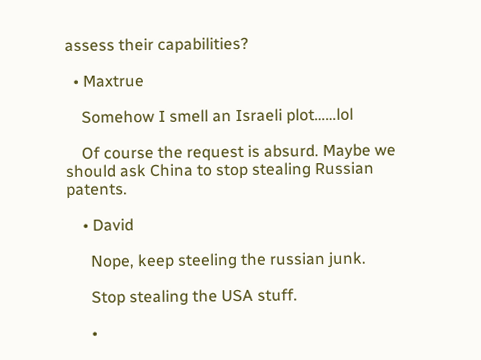assess their capabilities?

  • Maxtrue

    Somehow I smell an Israeli plot……lol

    Of course the request is absurd. Maybe we should ask China to stop stealing Russian patents.

    • David

      Nope, keep steeling the russian junk.

      Stop stealing the USA stuff.

      •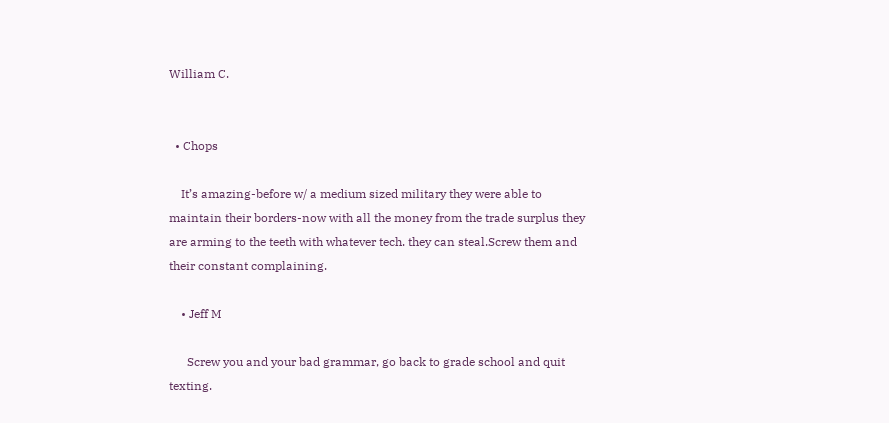William C.


  • Chops

    It’s amazing-before w/ a medium sized military they were able to maintain their borders-now with all the money from the trade surplus they are arming to the teeth with whatever tech. they can steal.Screw them and their constant complaining.

    • Jeff M

      Screw you and your bad grammar, go back to grade school and quit texting.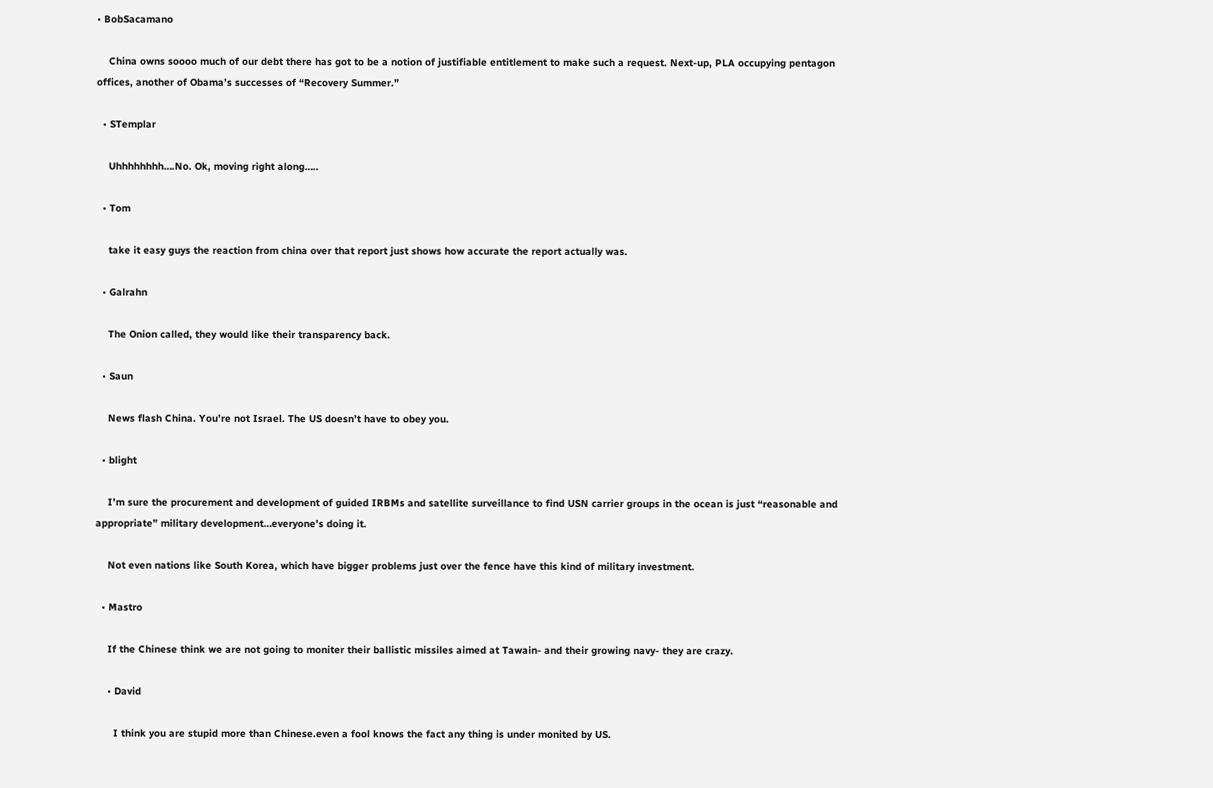• BobSacamano

    China owns soooo much of our debt there has got to be a notion of justifiable entitlement to make such a request. Next-up, PLA occupying pentagon offices, another of Obama’s successes of “Recovery Summer.”

  • STemplar

    Uhhhhhhhh….No. Ok, moving right along…..

  • Tom

    take it easy guys the reaction from china over that report just shows how accurate the report actually was.

  • Galrahn

    The Onion called, they would like their transparency back.

  • Saun

    News flash China. You’re not Israel. The US doesn’t have to obey you.

  • blight

    I’m sure the procurement and development of guided IRBMs and satellite surveillance to find USN carrier groups in the ocean is just “reasonable and appropriate” military development…everyone’s doing it.

    Not even nations like South Korea, which have bigger problems just over the fence have this kind of military investment.

  • Mastro

    If the Chinese think we are not going to moniter their ballistic missiles aimed at Tawain- and their growing navy- they are crazy.

    • David

      I think you are stupid more than Chinese.even a fool knows the fact any thing is under monited by US.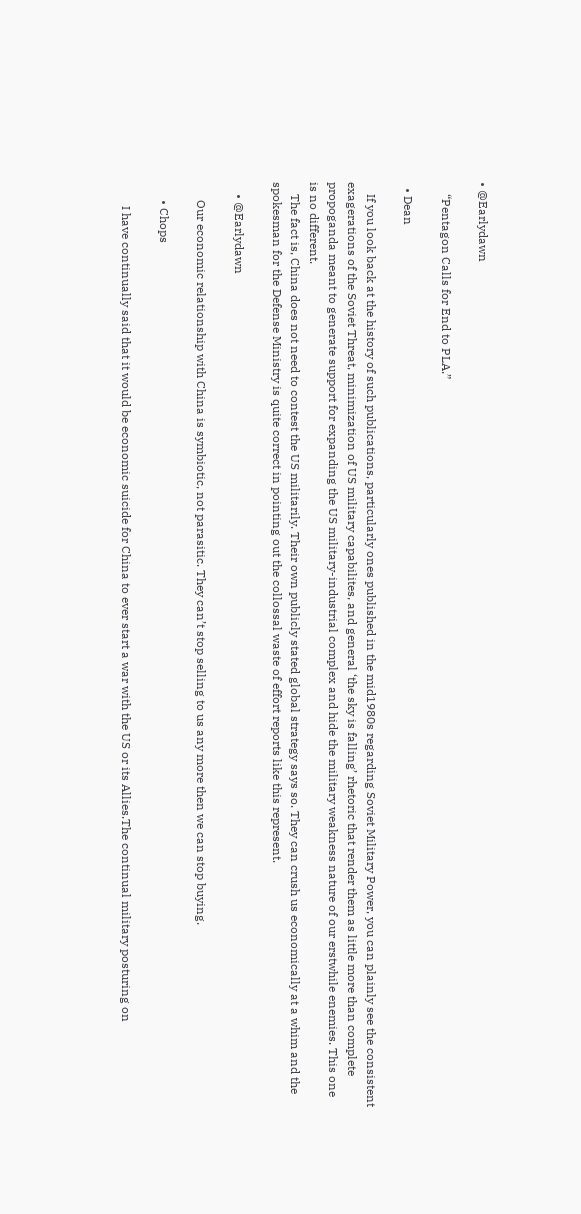• @Earlydawn

    “Pentagon Calls for End to PLA.”

  • Dean

    If you look back at the history of such publications, particularly ones published in the mid1980s regarding Soviet Military Power, you can plainly see the consistent exagerations of the Soviet Threat, minimization of US military capabilites, and general ‘the sky is falling’ rhetoric that render them as little more than complete propoganda meant to generate support for expanding the US military-industrial complex and hide the military weakness nature of our erstwhile enemies. This one is no different.
    The fact is, China does not need to contest the US militarily. Their own publicly stated global strategy says so. They can crush us economically at a whim and the spokesman for the Defense Ministry is quite correct in pointing out the collossal waste of effort reports like this represent.

    • @Earlydawn

      Our economic relationship with China is symbiotic, not parasitic. They can’t stop selling to us any more then we can stop buying.

      • Chops

        I have continually said that it would be economic suicide for China to ever start a war with the US or its Allies.The continual military posturing on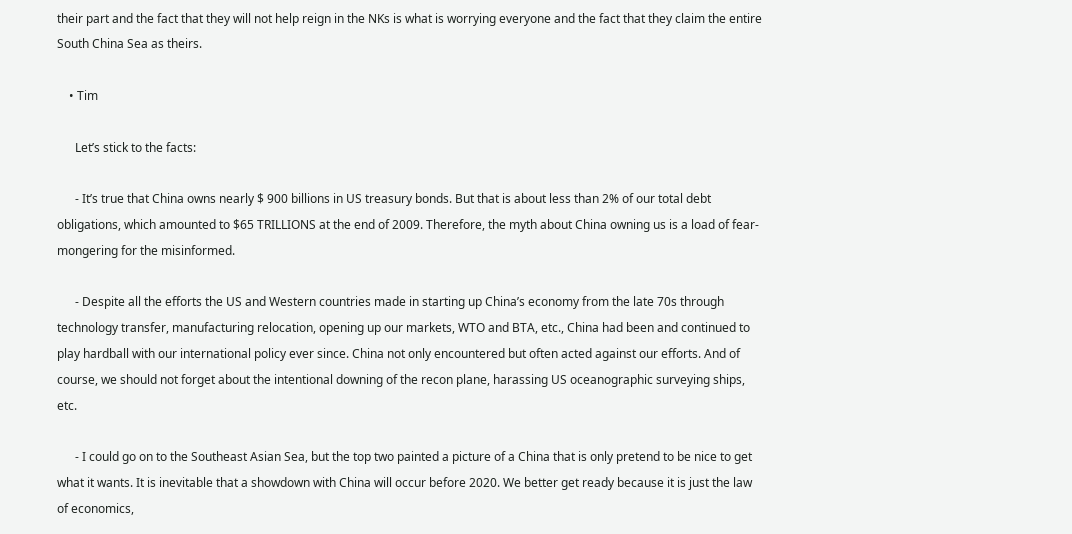their part and the fact that they will not help reign in the NKs is what is worrying everyone and the fact that they claim the entire South China Sea as theirs.

    • Tim

      Let’s stick to the facts:

      - It’s true that China owns nearly $ 900 billions in US treasury bonds. But that is about less than 2% of our total debt obligations, which amounted to $65 TRILLIONS at the end of 2009. Therefore, the myth about China owning us is a load of fear-mongering for the misinformed.

      - Despite all the efforts the US and Western countries made in starting up China’s economy from the late 70s through technology transfer, manufacturing relocation, opening up our markets, WTO and BTA, etc., China had been and continued to play hardball with our international policy ever since. China not only encountered but often acted against our efforts. And of course, we should not forget about the intentional downing of the recon plane, harassing US oceanographic surveying ships, etc.

      - I could go on to the Southeast Asian Sea, but the top two painted a picture of a China that is only pretend to be nice to get what it wants. It is inevitable that a showdown with China will occur before 2020. We better get ready because it is just the law of economics,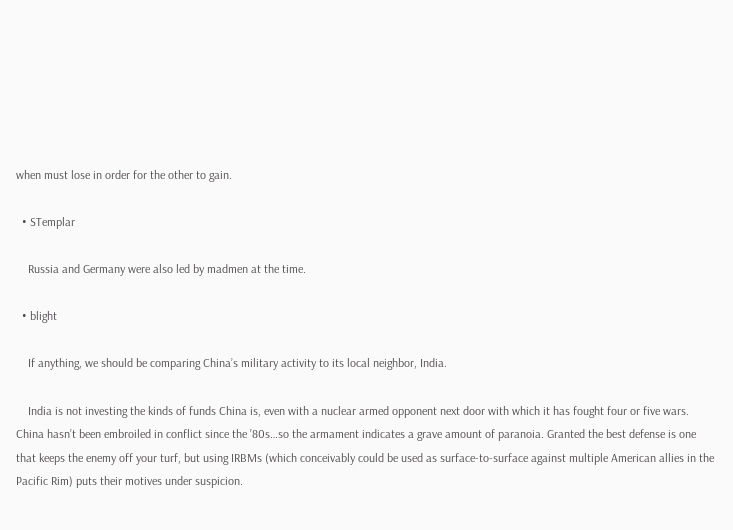when must lose in order for the other to gain.

  • STemplar

    Russia and Germany were also led by madmen at the time.

  • blight

    If anything, we should be comparing China’s military activity to its local neighbor, India.

    India is not investing the kinds of funds China is, even with a nuclear armed opponent next door with which it has fought four or five wars. China hasn’t been embroiled in conflict since the ’80s…so the armament indicates a grave amount of paranoia. Granted the best defense is one that keeps the enemy off your turf, but using IRBMs (which conceivably could be used as surface-to-surface against multiple American allies in the Pacific Rim) puts their motives under suspicion.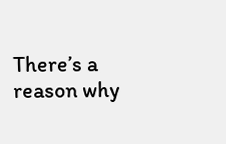There’s a reason why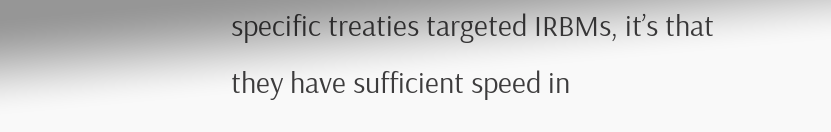specific treaties targeted IRBMs, it’s that they have sufficient speed in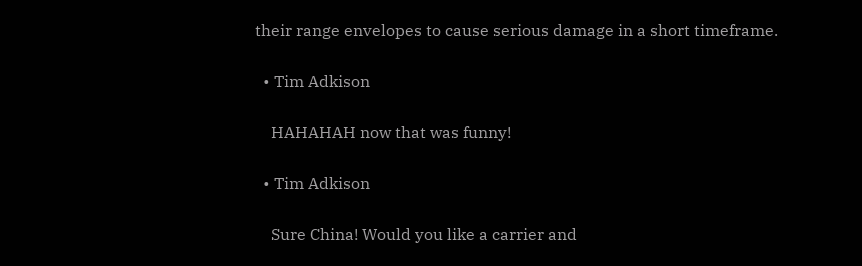their range envelopes to cause serious damage in a short timeframe.

  • Tim Adkison

    HAHAHAH now that was funny!

  • Tim Adkison

    Sure China! Would you like a carrier and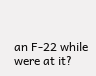an F-22 while were at it?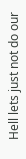Hell lets just not do our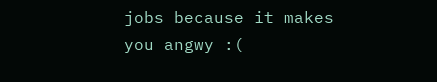jobs because it makes you angwy :(